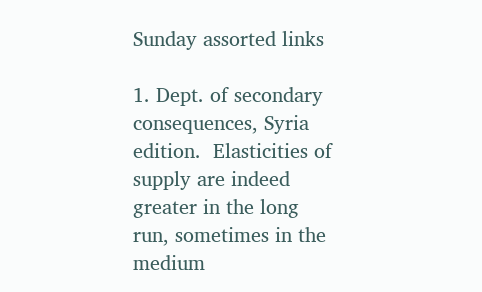Sunday assorted links

1. Dept. of secondary consequences, Syria edition.  Elasticities of supply are indeed greater in the long run, sometimes in the medium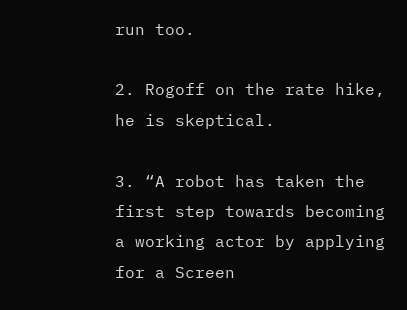run too.

2. Rogoff on the rate hike, he is skeptical.

3. “A robot has taken the first step towards becoming a working actor by applying for a Screen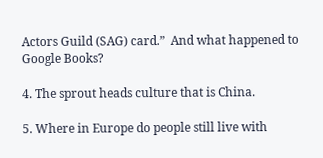Actors Guild (SAG) card.”  And what happened to Google Books?

4. The sprout heads culture that is China.

5. Where in Europe do people still live with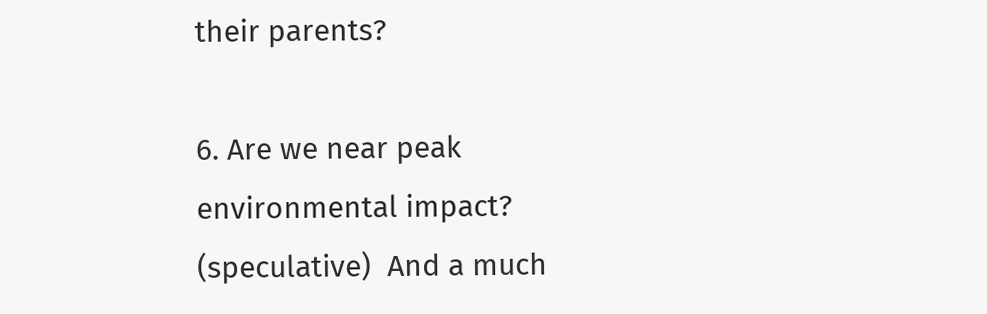their parents?

6. Are we near peak environmental impact? (speculative)  And a much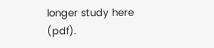longer study here (pdf).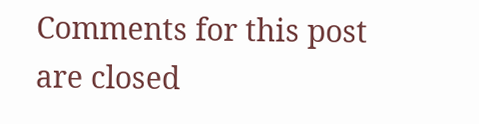Comments for this post are closed